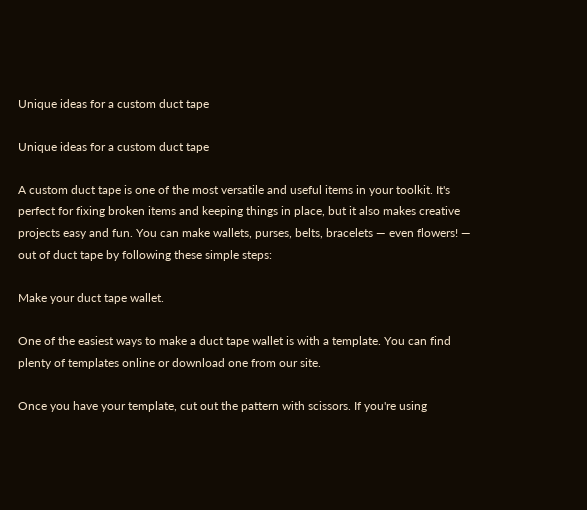Unique ideas for a custom duct tape

Unique ideas for a custom duct tape

A custom duct tape is one of the most versatile and useful items in your toolkit. It's perfect for fixing broken items and keeping things in place, but it also makes creative projects easy and fun. You can make wallets, purses, belts, bracelets — even flowers! — out of duct tape by following these simple steps:

Make your duct tape wallet.

One of the easiest ways to make a duct tape wallet is with a template. You can find plenty of templates online or download one from our site.

Once you have your template, cut out the pattern with scissors. If you're using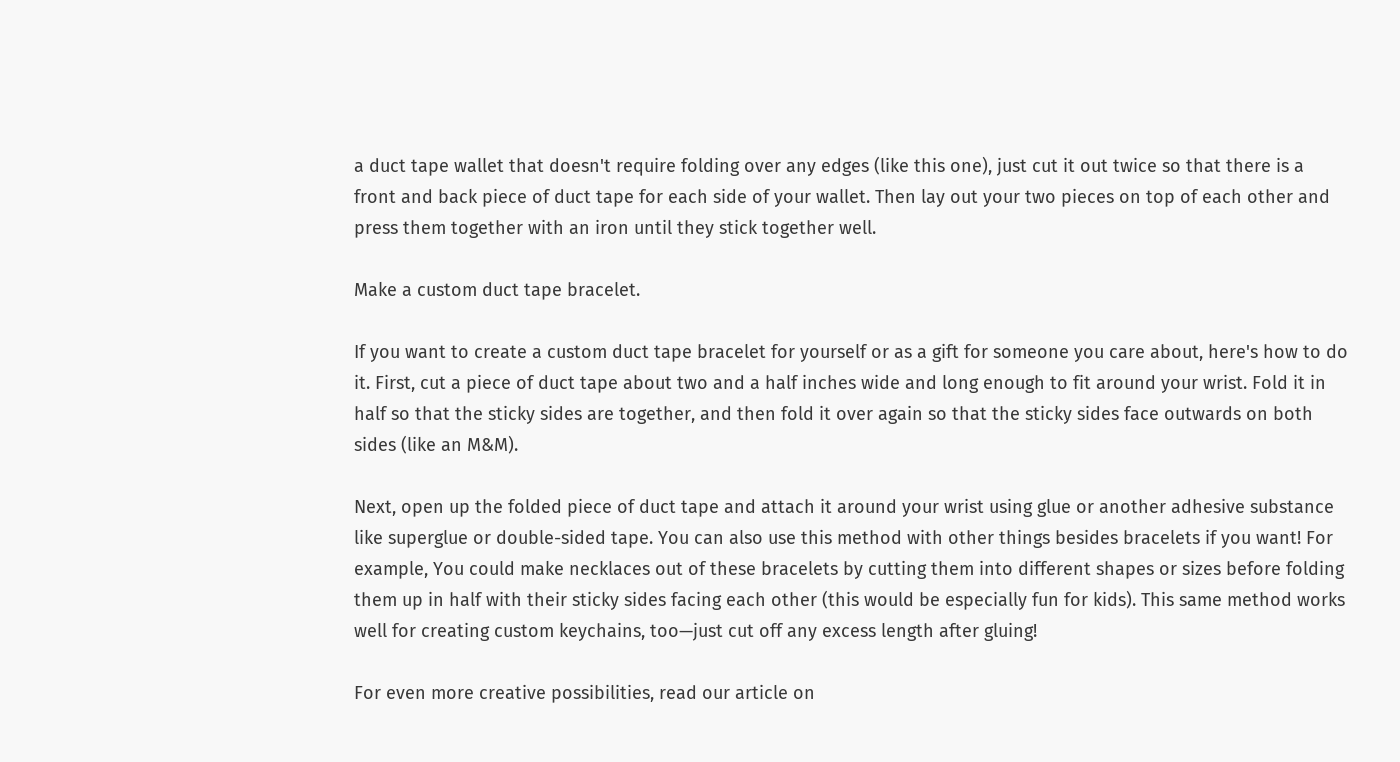a duct tape wallet that doesn't require folding over any edges (like this one), just cut it out twice so that there is a front and back piece of duct tape for each side of your wallet. Then lay out your two pieces on top of each other and press them together with an iron until they stick together well.

Make a custom duct tape bracelet.

If you want to create a custom duct tape bracelet for yourself or as a gift for someone you care about, here's how to do it. First, cut a piece of duct tape about two and a half inches wide and long enough to fit around your wrist. Fold it in half so that the sticky sides are together, and then fold it over again so that the sticky sides face outwards on both sides (like an M&M).

Next, open up the folded piece of duct tape and attach it around your wrist using glue or another adhesive substance like superglue or double-sided tape. You can also use this method with other things besides bracelets if you want! For example, You could make necklaces out of these bracelets by cutting them into different shapes or sizes before folding them up in half with their sticky sides facing each other (this would be especially fun for kids). This same method works well for creating custom keychains, too—just cut off any excess length after gluing!

For even more creative possibilities, read our article on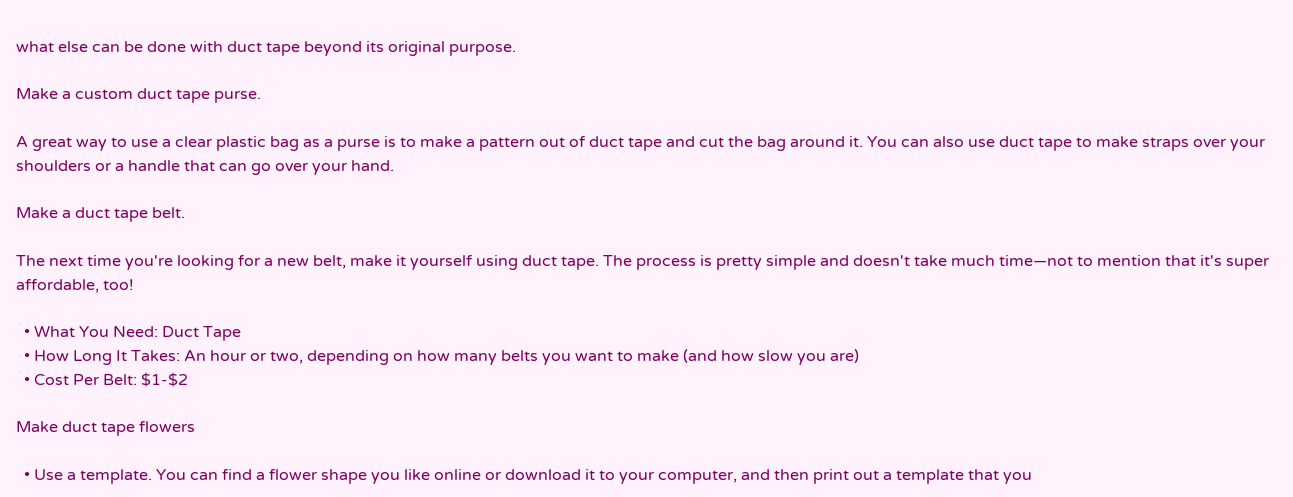what else can be done with duct tape beyond its original purpose.

Make a custom duct tape purse.

A great way to use a clear plastic bag as a purse is to make a pattern out of duct tape and cut the bag around it. You can also use duct tape to make straps over your shoulders or a handle that can go over your hand.

Make a duct tape belt.

The next time you're looking for a new belt, make it yourself using duct tape. The process is pretty simple and doesn't take much time—not to mention that it's super affordable, too!

  • What You Need: Duct Tape
  • How Long It Takes: An hour or two, depending on how many belts you want to make (and how slow you are)
  • Cost Per Belt: $1-$2

Make duct tape flowers

  • Use a template. You can find a flower shape you like online or download it to your computer, and then print out a template that you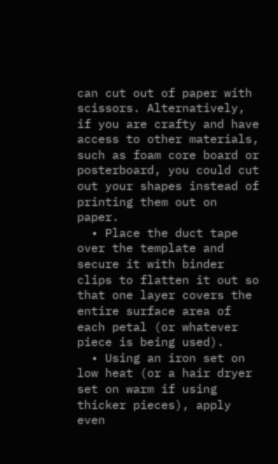can cut out of paper with scissors. Alternatively, if you are crafty and have access to other materials, such as foam core board or posterboard, you could cut out your shapes instead of printing them out on paper.
  • Place the duct tape over the template and secure it with binder clips to flatten it out so that one layer covers the entire surface area of each petal (or whatever piece is being used).
  • Using an iron set on low heat (or a hair dryer set on warm if using thicker pieces), apply even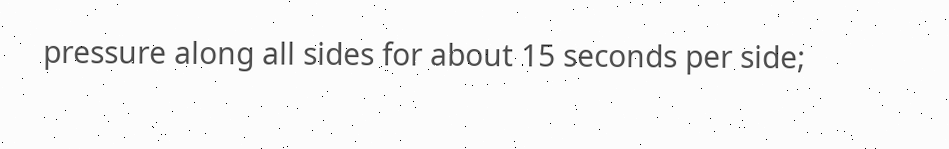pressure along all sides for about 15 seconds per side;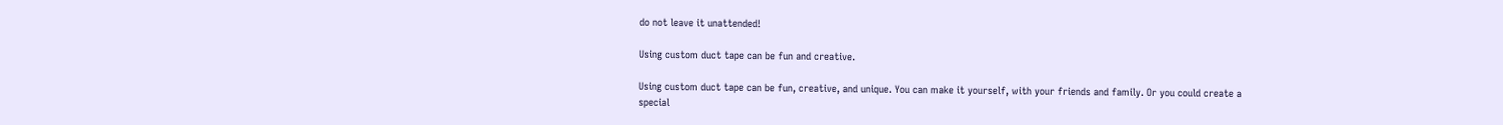do not leave it unattended!

Using custom duct tape can be fun and creative.

Using custom duct tape can be fun, creative, and unique. You can make it yourself, with your friends and family. Or you could create a special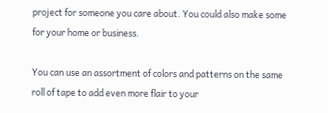project for someone you care about. You could also make some for your home or business.

You can use an assortment of colors and patterns on the same roll of tape to add even more flair to your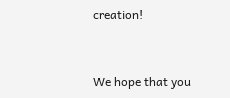creation!


We hope that you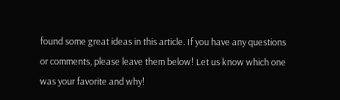found some great ideas in this article. If you have any questions or comments, please leave them below! Let us know which one was your favorite and why!